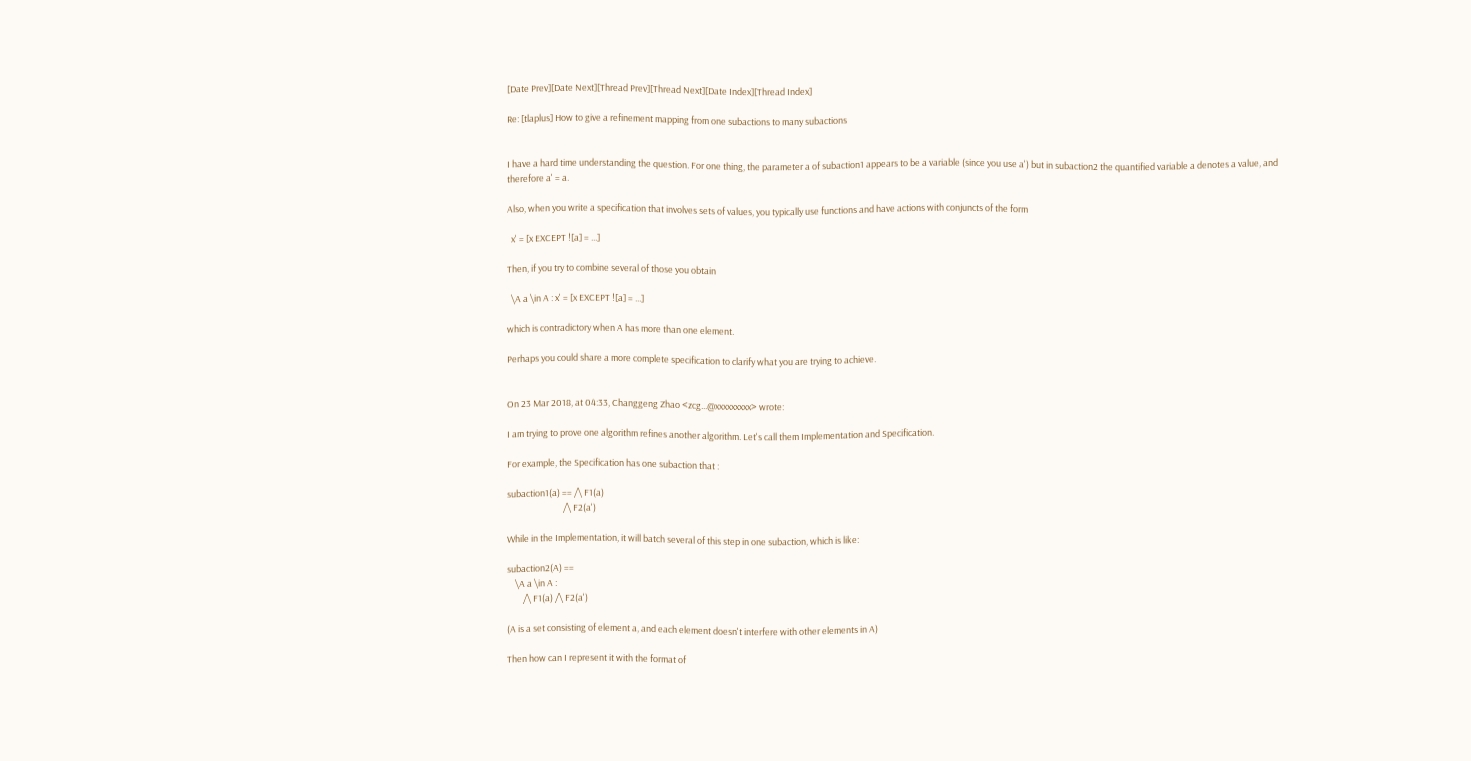[Date Prev][Date Next][Thread Prev][Thread Next][Date Index][Thread Index]

Re: [tlaplus] How to give a refinement mapping from one subactions to many subactions


I have a hard time understanding the question. For one thing, the parameter a of subaction1 appears to be a variable (since you use a') but in subaction2 the quantified variable a denotes a value, and therefore a' = a.

Also, when you write a specification that involves sets of values, you typically use functions and have actions with conjuncts of the form

  x' = [x EXCEPT ![a] = ...]

Then, if you try to combine several of those you obtain

  \A a \in A : x' = [x EXCEPT ![a] = ...]

which is contradictory when A has more than one element.

Perhaps you could share a more complete specification to clarify what you are trying to achieve.


On 23 Mar 2018, at 04:33, Changgeng Zhao <zcg...@xxxxxxxxx> wrote:

I am trying to prove one algorithm refines another algorithm. Let's call them Implementation and Specification.

For example, the Specification has one subaction that :

subaction1(a) == /\ F1(a)
                            /\ F2(a')

While in the Implementation, it will batch several of this step in one subaction, which is like:

subaction2(A) ==
    \A a \in A :
        /\ F1(a) /\ F2(a')

(A is a set consisting of element a, and each element doesn't interfere with other elements in A)

Then how can I represent it with the format of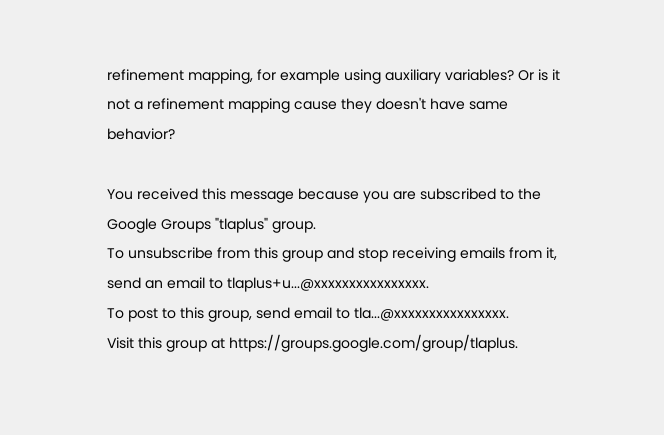refinement mapping, for example using auxiliary variables? Or is it not a refinement mapping cause they doesn't have same behavior?

You received this message because you are subscribed to the Google Groups "tlaplus" group.
To unsubscribe from this group and stop receiving emails from it, send an email to tlaplus+u...@xxxxxxxxxxxxxxxx.
To post to this group, send email to tla...@xxxxxxxxxxxxxxxx.
Visit this group at https://groups.google.com/group/tlaplus.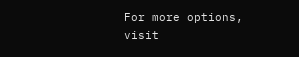For more options, visit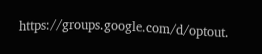https://groups.google.com/d/optout.